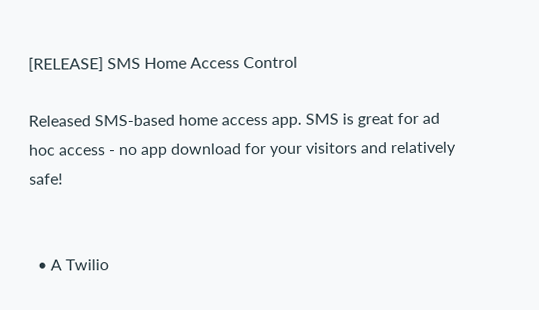[RELEASE] SMS Home Access Control

Released SMS-based home access app. SMS is great for ad hoc access - no app download for your visitors and relatively safe!


  • A Twilio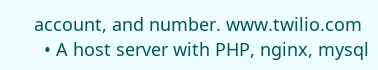account, and number. www.twilio.com
  • A host server with PHP, nginx, mysql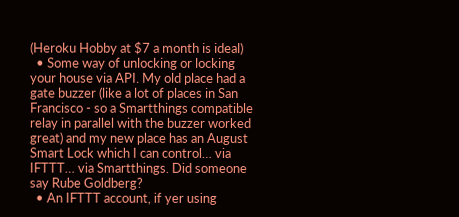(Heroku Hobby at $7 a month is ideal)
  • Some way of unlocking or locking your house via API. My old place had a gate buzzer (like a lot of places in San Francisco - so a Smartthings compatible relay in parallel with the buzzer worked great) and my new place has an August Smart Lock which I can control… via IFTTT… via Smartthings. Did someone say Rube Goldberg?
  • An IFTTT account, if yer using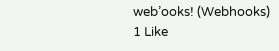web’ooks! (Webhooks)
1 Like